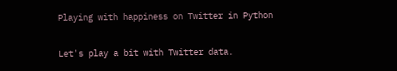Playing with happiness on Twitter in Python

Let's play a bit with Twitter data.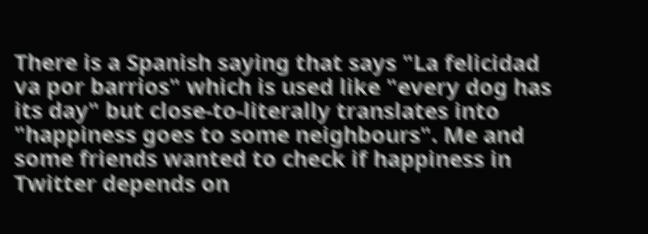There is a Spanish saying that says "La felicidad va por barrios" which is used like "every dog has its day" but close-to-literally translates into "happiness goes to some neighbours". Me and some friends wanted to check if happiness in Twitter depends on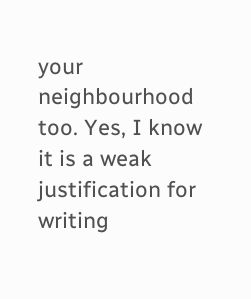your neighbourhood too. Yes, I know it is a weak justification for writing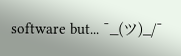software but... ¯_(ツ)_/¯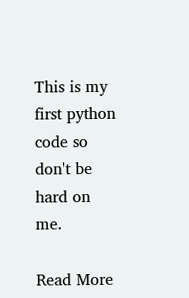This is my first python code so don't be hard on me.

Read More